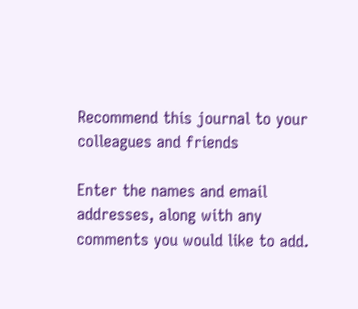Recommend this journal to your colleagues and friends

Enter the names and email addresses, along with any comments you would like to add.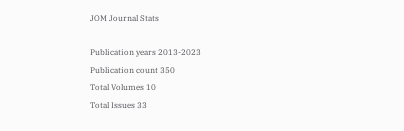JOM Journal Stats

Publication years 2013-2023
Publication count 350
Total Volumes 10
Total Issues 33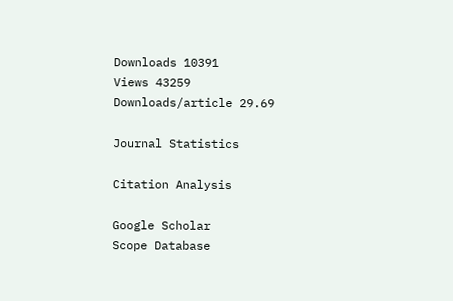Downloads 10391
Views 43259
Downloads/article 29.69

Journal Statistics

Citation Analysis

Google Scholar
Scope Database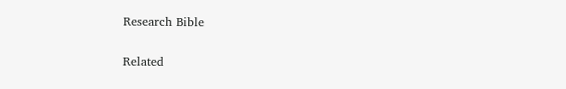Research Bible

Related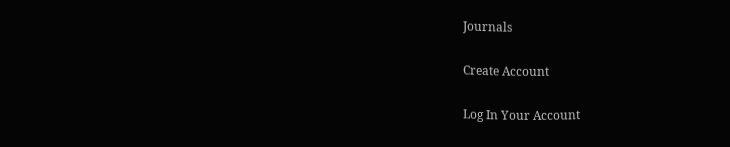Journals

Create Account

Log In Your Account